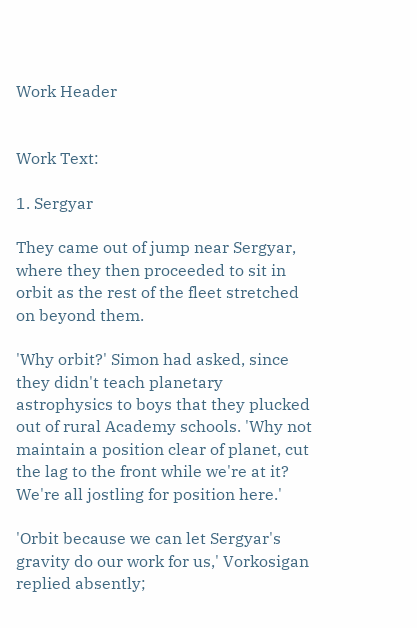Work Header


Work Text:

1. Sergyar

They came out of jump near Sergyar, where they then proceeded to sit in orbit as the rest of the fleet stretched on beyond them.

'Why orbit?' Simon had asked, since they didn't teach planetary astrophysics to boys that they plucked out of rural Academy schools. 'Why not maintain a position clear of planet, cut the lag to the front while we're at it? We're all jostling for position here.'

'Orbit because we can let Sergyar's gravity do our work for us,' Vorkosigan replied absently;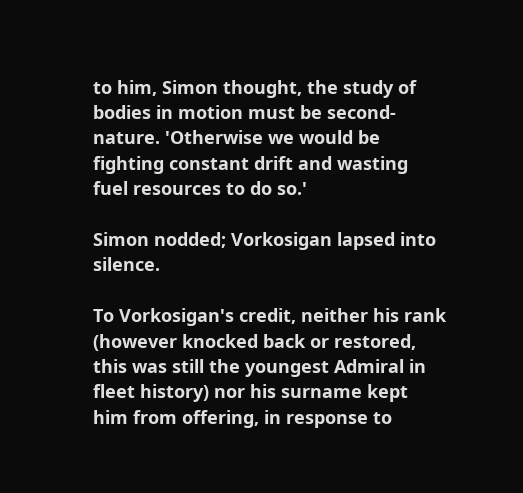to him, Simon thought, the study of bodies in motion must be second-nature. 'Otherwise we would be fighting constant drift and wasting fuel resources to do so.'

Simon nodded; Vorkosigan lapsed into silence.

To Vorkosigan's credit, neither his rank (however knocked back or restored, this was still the youngest Admiral in fleet history) nor his surname kept him from offering, in response to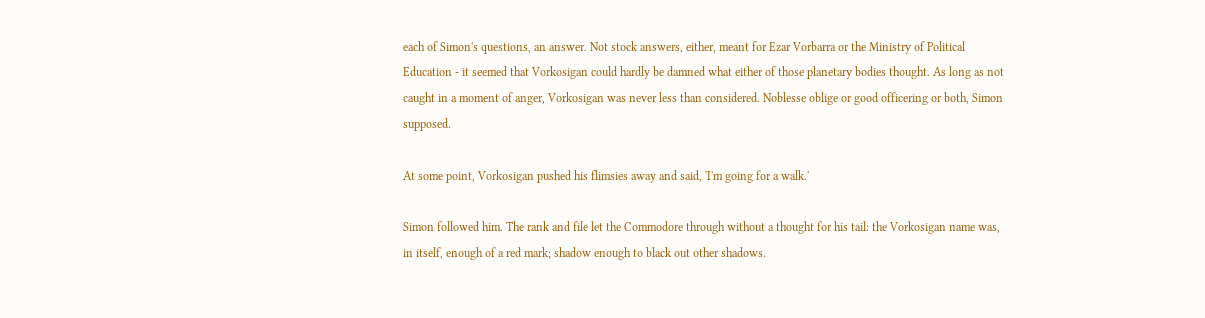each of Simon's questions, an answer. Not stock answers, either, meant for Ezar Vorbarra or the Ministry of Political Education - it seemed that Vorkosigan could hardly be damned what either of those planetary bodies thought. As long as not caught in a moment of anger, Vorkosigan was never less than considered. Noblesse oblige or good officering or both, Simon supposed.

At some point, Vorkosigan pushed his flimsies away and said, 'I'm going for a walk.'

Simon followed him. The rank and file let the Commodore through without a thought for his tail: the Vorkosigan name was, in itself, enough of a red mark; shadow enough to black out other shadows.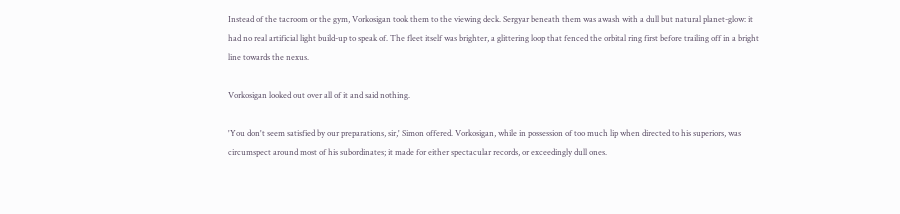Instead of the tacroom or the gym, Vorkosigan took them to the viewing deck. Sergyar beneath them was awash with a dull but natural planet-glow: it had no real artificial light build-up to speak of. The fleet itself was brighter, a glittering loop that fenced the orbital ring first before trailing off in a bright line towards the nexus.

Vorkosigan looked out over all of it and said nothing.

'You don't seem satisfied by our preparations, sir,' Simon offered. Vorkosigan, while in possession of too much lip when directed to his superiors, was circumspect around most of his subordinates; it made for either spectacular records, or exceedingly dull ones.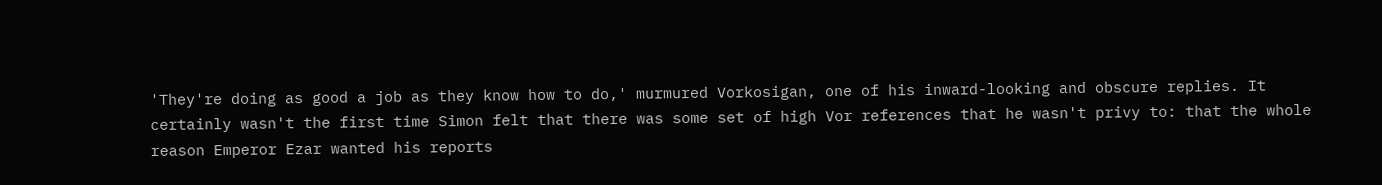'They're doing as good a job as they know how to do,' murmured Vorkosigan, one of his inward-looking and obscure replies. It certainly wasn't the first time Simon felt that there was some set of high Vor references that he wasn't privy to: that the whole reason Emperor Ezar wanted his reports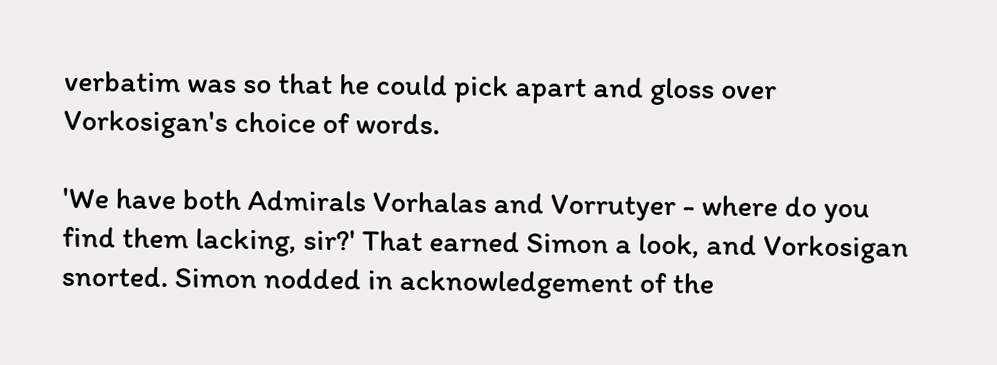verbatim was so that he could pick apart and gloss over Vorkosigan's choice of words.

'We have both Admirals Vorhalas and Vorrutyer - where do you find them lacking, sir?' That earned Simon a look, and Vorkosigan snorted. Simon nodded in acknowledgement of the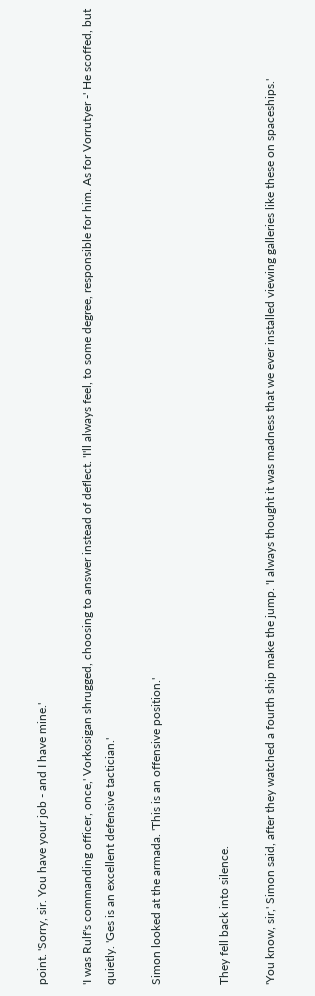point. 'Sorry, sir. You have your job - and I have mine.'

'I was Rulf's commanding officer, once,' Vorkosigan shrugged, choosing to answer instead of deflect. 'I'll always feel, to some degree, responsible for him. As for Vorrutyer -' He scoffed, but quietly. 'Ges is an excellent defensive tactician.'

Simon looked at the armada. 'This is an offensive position.'


They fell back into silence.

'You know, sir,' Simon said, after they watched a fourth ship make the jump. 'I always thought it was madness that we ever installed viewing galleries like these on spaceships.'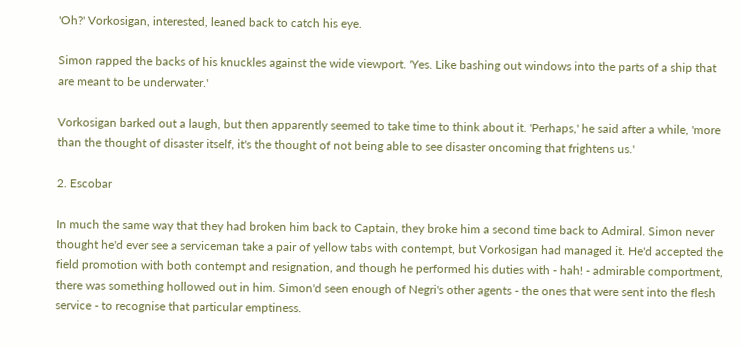'Oh?' Vorkosigan, interested, leaned back to catch his eye.

Simon rapped the backs of his knuckles against the wide viewport. 'Yes. Like bashing out windows into the parts of a ship that are meant to be underwater.'

Vorkosigan barked out a laugh, but then apparently seemed to take time to think about it. 'Perhaps,' he said after a while, 'more than the thought of disaster itself, it's the thought of not being able to see disaster oncoming that frightens us.'

2. Escobar

In much the same way that they had broken him back to Captain, they broke him a second time back to Admiral. Simon never thought he'd ever see a serviceman take a pair of yellow tabs with contempt, but Vorkosigan had managed it. He'd accepted the field promotion with both contempt and resignation, and though he performed his duties with - hah! - admirable comportment, there was something hollowed out in him. Simon'd seen enough of Negri's other agents - the ones that were sent into the flesh service - to recognise that particular emptiness.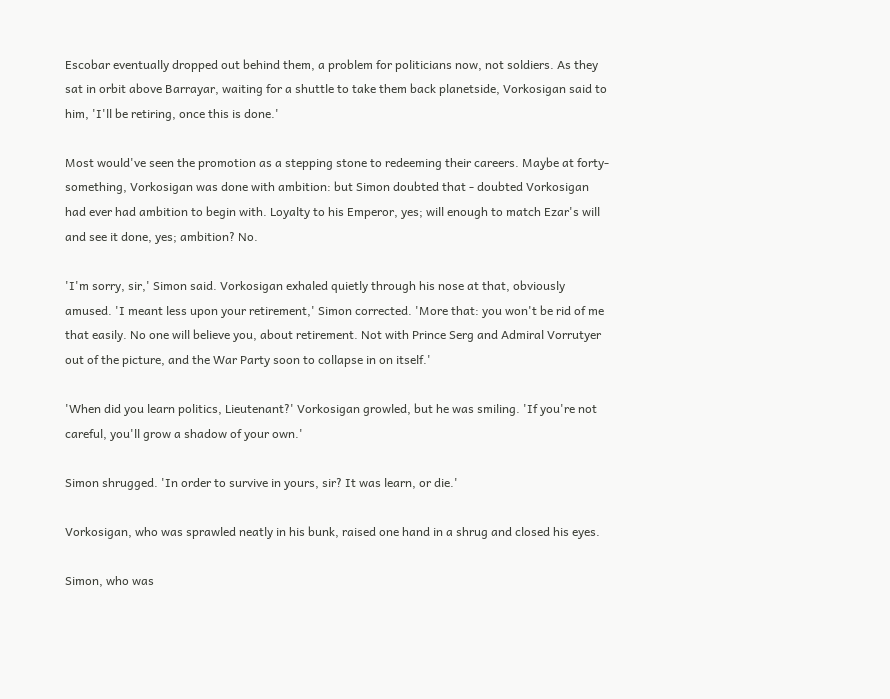Escobar eventually dropped out behind them, a problem for politicians now, not soldiers. As they sat in orbit above Barrayar, waiting for a shuttle to take them back planetside, Vorkosigan said to him, 'I'll be retiring, once this is done.'

Most would've seen the promotion as a stepping stone to redeeming their careers. Maybe at forty-something, Vorkosigan was done with ambition: but Simon doubted that - doubted Vorkosigan had ever had ambition to begin with. Loyalty to his Emperor, yes; will enough to match Ezar's will and see it done, yes; ambition? No.

'I'm sorry, sir,' Simon said. Vorkosigan exhaled quietly through his nose at that, obviously amused. 'I meant less upon your retirement,' Simon corrected. 'More that: you won't be rid of me that easily. No one will believe you, about retirement. Not with Prince Serg and Admiral Vorrutyer out of the picture, and the War Party soon to collapse in on itself.'

'When did you learn politics, Lieutenant?' Vorkosigan growled, but he was smiling. 'If you're not careful, you'll grow a shadow of your own.'

Simon shrugged. 'In order to survive in yours, sir? It was learn, or die.'

Vorkosigan, who was sprawled neatly in his bunk, raised one hand in a shrug and closed his eyes.

Simon, who was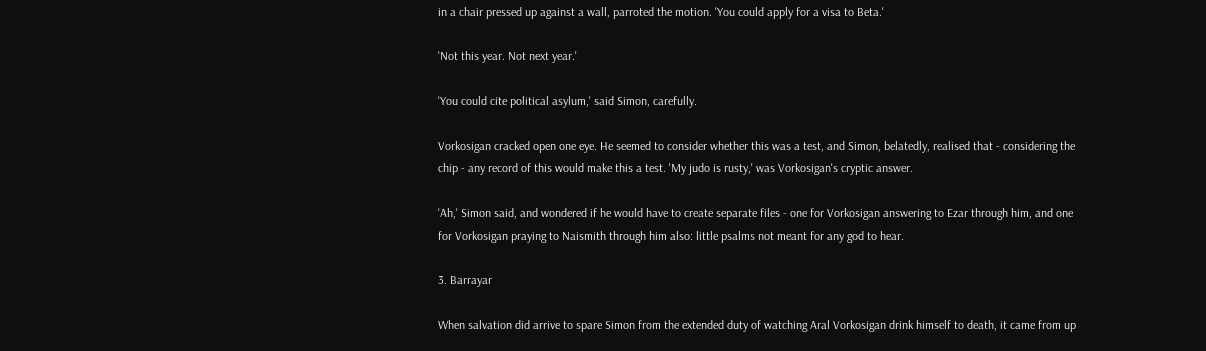in a chair pressed up against a wall, parroted the motion. 'You could apply for a visa to Beta.'

'Not this year. Not next year.'

'You could cite political asylum,' said Simon, carefully.

Vorkosigan cracked open one eye. He seemed to consider whether this was a test, and Simon, belatedly, realised that - considering the chip - any record of this would make this a test. 'My judo is rusty,' was Vorkosigan's cryptic answer.

'Ah,' Simon said, and wondered if he would have to create separate files - one for Vorkosigan answering to Ezar through him, and one for Vorkosigan praying to Naismith through him also: little psalms not meant for any god to hear.

3. Barrayar

When salvation did arrive to spare Simon from the extended duty of watching Aral Vorkosigan drink himself to death, it came from up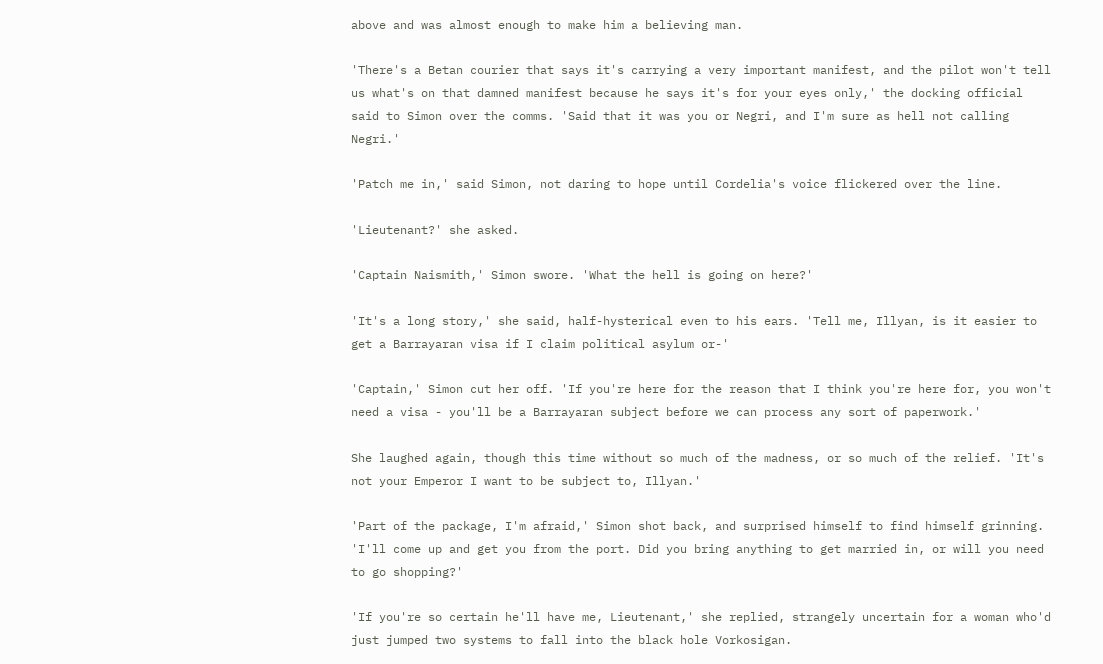above and was almost enough to make him a believing man.

'There's a Betan courier that says it's carrying a very important manifest, and the pilot won't tell us what's on that damned manifest because he says it's for your eyes only,' the docking official said to Simon over the comms. 'Said that it was you or Negri, and I'm sure as hell not calling Negri.'

'Patch me in,' said Simon, not daring to hope until Cordelia's voice flickered over the line.

'Lieutenant?' she asked.

'Captain Naismith,' Simon swore. 'What the hell is going on here?'

'It's a long story,' she said, half-hysterical even to his ears. 'Tell me, Illyan, is it easier to get a Barrayaran visa if I claim political asylum or-'

'Captain,' Simon cut her off. 'If you're here for the reason that I think you're here for, you won't need a visa - you'll be a Barrayaran subject before we can process any sort of paperwork.'

She laughed again, though this time without so much of the madness, or so much of the relief. 'It's not your Emperor I want to be subject to, Illyan.'

'Part of the package, I'm afraid,' Simon shot back, and surprised himself to find himself grinning. 'I'll come up and get you from the port. Did you bring anything to get married in, or will you need to go shopping?'

'If you're so certain he'll have me, Lieutenant,' she replied, strangely uncertain for a woman who'd just jumped two systems to fall into the black hole Vorkosigan.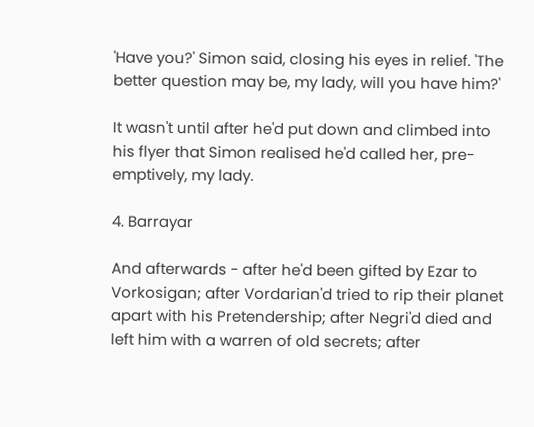'Have you?' Simon said, closing his eyes in relief. 'The better question may be, my lady, will you have him?'

It wasn't until after he'd put down and climbed into his flyer that Simon realised he'd called her, pre-emptively, my lady.

4. Barrayar

And afterwards - after he'd been gifted by Ezar to Vorkosigan; after Vordarian'd tried to rip their planet apart with his Pretendership; after Negri'd died and left him with a warren of old secrets; after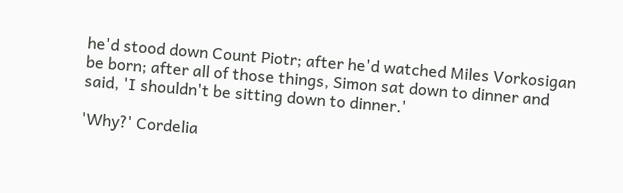he'd stood down Count Piotr; after he'd watched Miles Vorkosigan be born; after all of those things, Simon sat down to dinner and said, 'I shouldn't be sitting down to dinner.'

'Why?' Cordelia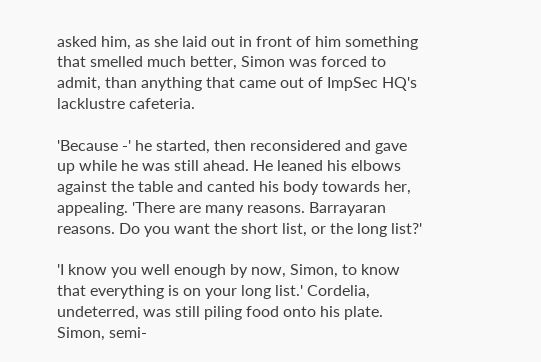asked him, as she laid out in front of him something that smelled much better, Simon was forced to admit, than anything that came out of ImpSec HQ's lacklustre cafeteria.

'Because -' he started, then reconsidered and gave up while he was still ahead. He leaned his elbows against the table and canted his body towards her, appealing. 'There are many reasons. Barrayaran reasons. Do you want the short list, or the long list?'

'I know you well enough by now, Simon, to know that everything is on your long list.' Cordelia, undeterred, was still piling food onto his plate. Simon, semi-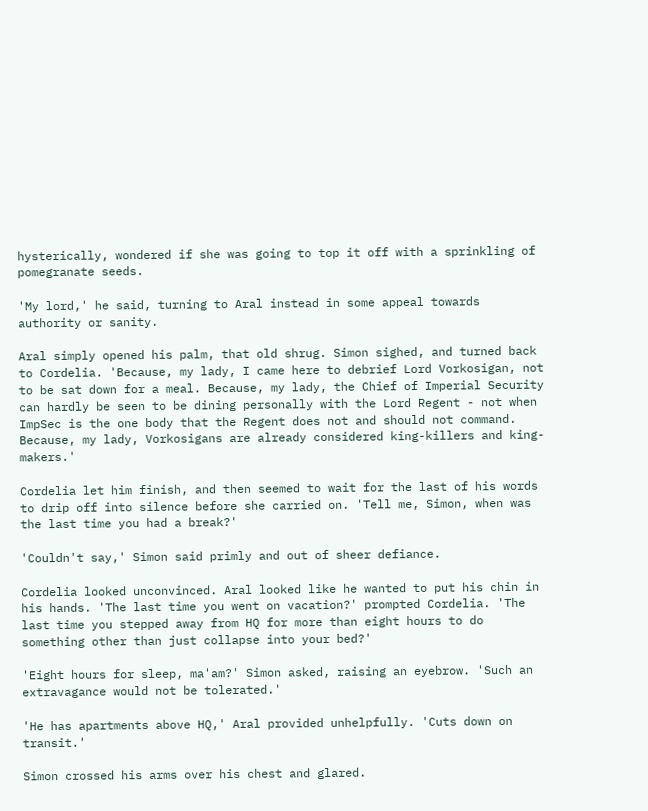hysterically, wondered if she was going to top it off with a sprinkling of pomegranate seeds.

'My lord,' he said, turning to Aral instead in some appeal towards authority or sanity.

Aral simply opened his palm, that old shrug. Simon sighed, and turned back to Cordelia. 'Because, my lady, I came here to debrief Lord Vorkosigan, not to be sat down for a meal. Because, my lady, the Chief of Imperial Security can hardly be seen to be dining personally with the Lord Regent - not when ImpSec is the one body that the Regent does not and should not command. Because, my lady, Vorkosigans are already considered king-killers and king-makers.'

Cordelia let him finish, and then seemed to wait for the last of his words to drip off into silence before she carried on. 'Tell me, Simon, when was the last time you had a break?'

'Couldn't say,' Simon said primly and out of sheer defiance.

Cordelia looked unconvinced. Aral looked like he wanted to put his chin in his hands. 'The last time you went on vacation?' prompted Cordelia. 'The last time you stepped away from HQ for more than eight hours to do something other than just collapse into your bed?'

'Eight hours for sleep, ma'am?' Simon asked, raising an eyebrow. 'Such an extravagance would not be tolerated.'

'He has apartments above HQ,' Aral provided unhelpfully. 'Cuts down on transit.'

Simon crossed his arms over his chest and glared.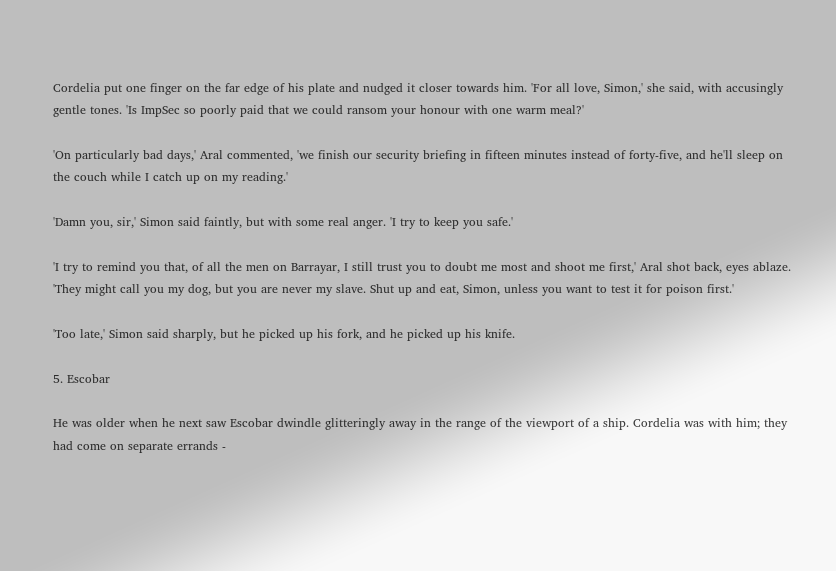Cordelia put one finger on the far edge of his plate and nudged it closer towards him. 'For all love, Simon,' she said, with accusingly gentle tones. 'Is ImpSec so poorly paid that we could ransom your honour with one warm meal?'

'On particularly bad days,' Aral commented, 'we finish our security briefing in fifteen minutes instead of forty-five, and he'll sleep on the couch while I catch up on my reading.'

'Damn you, sir,' Simon said faintly, but with some real anger. 'I try to keep you safe.'

'I try to remind you that, of all the men on Barrayar, I still trust you to doubt me most and shoot me first,' Aral shot back, eyes ablaze. 'They might call you my dog, but you are never my slave. Shut up and eat, Simon, unless you want to test it for poison first.'

'Too late,' Simon said sharply, but he picked up his fork, and he picked up his knife.

5. Escobar

He was older when he next saw Escobar dwindle glitteringly away in the range of the viewport of a ship. Cordelia was with him; they had come on separate errands -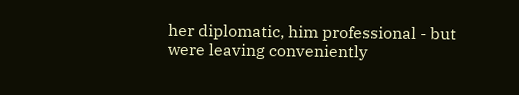her diplomatic, him professional - but were leaving conveniently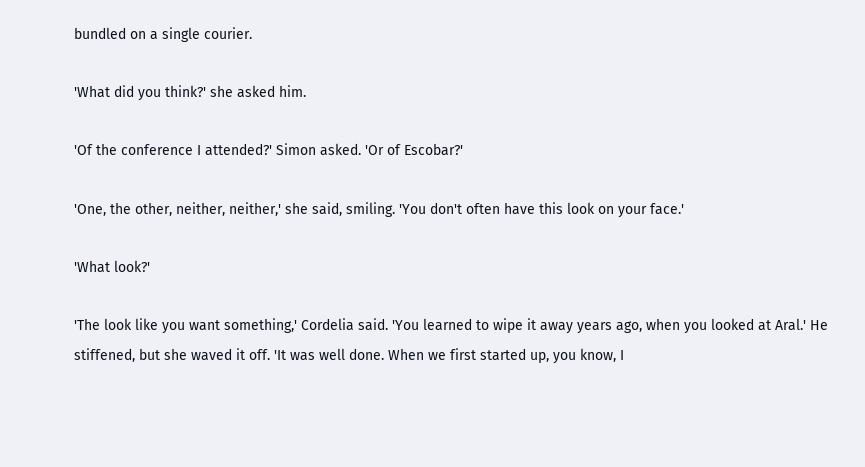bundled on a single courier.

'What did you think?' she asked him.

'Of the conference I attended?' Simon asked. 'Or of Escobar?'

'One, the other, neither, neither,' she said, smiling. 'You don't often have this look on your face.'

'What look?'

'The look like you want something,' Cordelia said. 'You learned to wipe it away years ago, when you looked at Aral.' He stiffened, but she waved it off. 'It was well done. When we first started up, you know, I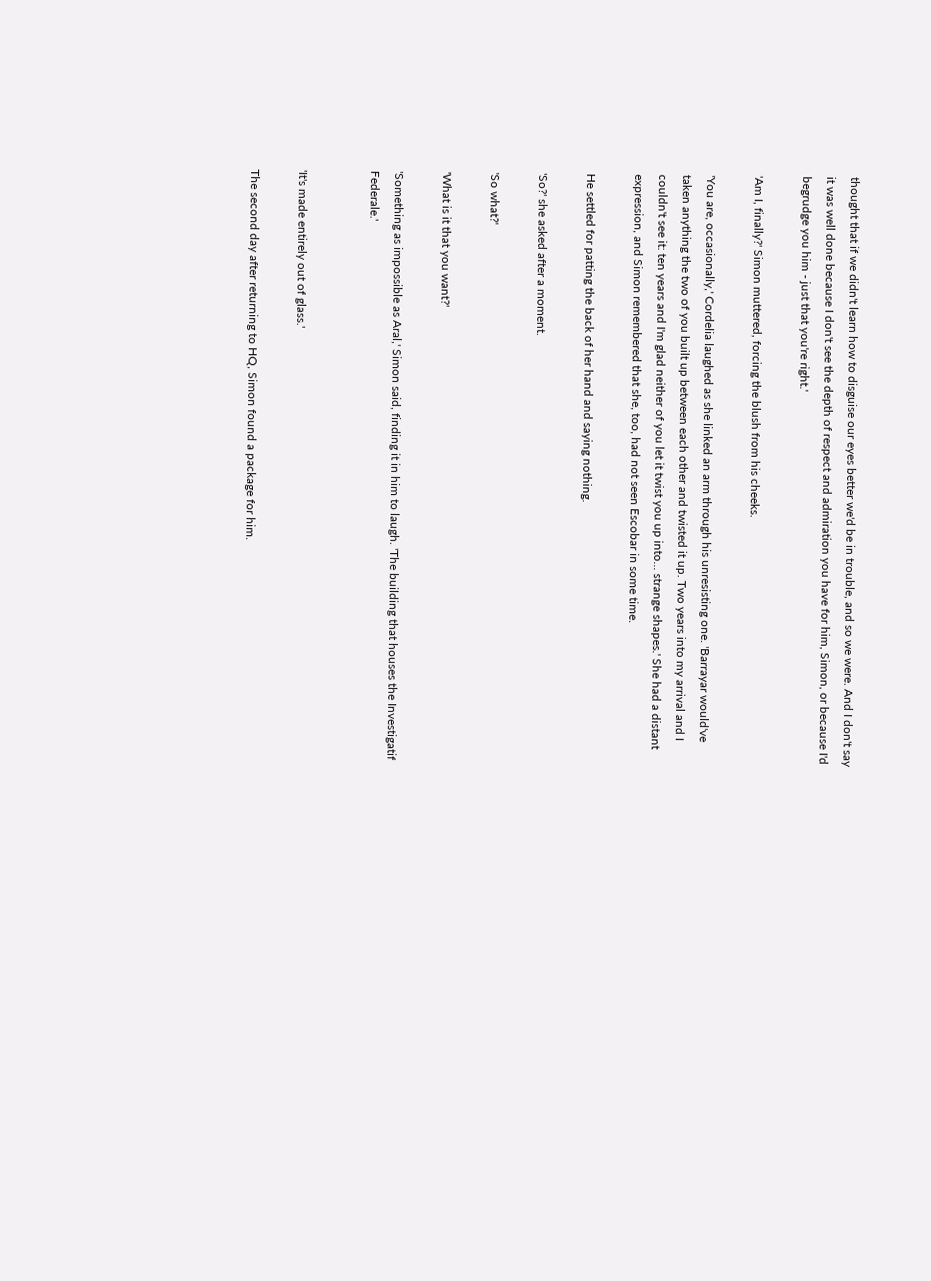thought that if we didn't learn how to disguise our eyes better we'd be in trouble, and so we were. And I don't say it was well done because I don't see the depth of respect and admiration you have for him, Simon, or because I'd begrudge you him - just that you're right.'

'Am I, finally?' Simon muttered, forcing the blush from his cheeks.

'You are, occasionally,' Cordelia laughed as she linked an arm through his unresisting one. 'Barrayar would've taken anything the two of you built up between each other and twisted it up. Two years into my arrival and I couldn't see it: ten years and I'm glad neither of you let it twist you up into... strange shapes.' She had a distant expression, and Simon remembered that she, too, had not seen Escobar in some time.

He settled for patting the back of her hand and saying nothing.

'So?' she asked after a moment.

'So what?'

'What is it that you want?'

'Something as impossible as Aral,' Simon said, finding it in him to laugh. 'The building that houses the Investigatif Federale.'


'It's made entirely out of glass.'

The second day after returning to HQ, Simon found a package for him.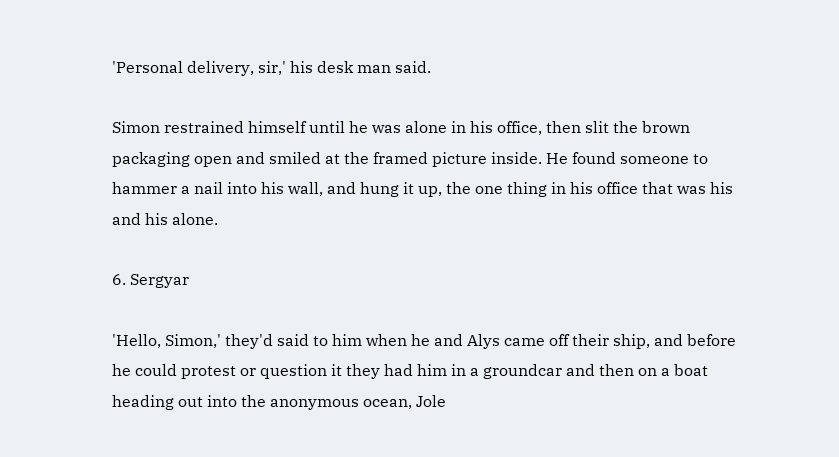'Personal delivery, sir,' his desk man said.

Simon restrained himself until he was alone in his office, then slit the brown packaging open and smiled at the framed picture inside. He found someone to hammer a nail into his wall, and hung it up, the one thing in his office that was his and his alone.

6. Sergyar

'Hello, Simon,' they'd said to him when he and Alys came off their ship, and before he could protest or question it they had him in a groundcar and then on a boat heading out into the anonymous ocean, Jole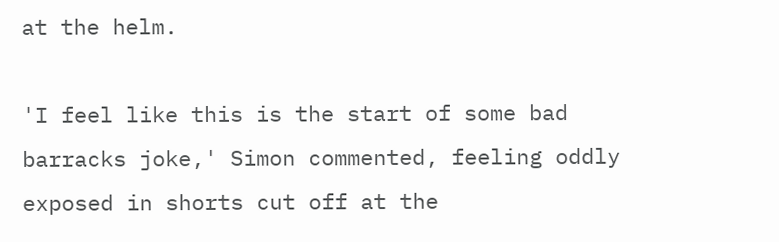at the helm.

'I feel like this is the start of some bad barracks joke,' Simon commented, feeling oddly exposed in shorts cut off at the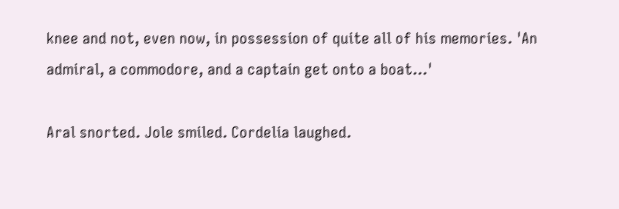knee and not, even now, in possession of quite all of his memories. 'An admiral, a commodore, and a captain get onto a boat...'

Aral snorted. Jole smiled. Cordelia laughed.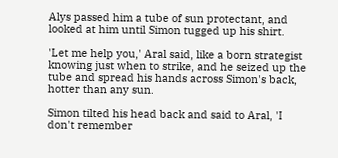Alys passed him a tube of sun protectant, and looked at him until Simon tugged up his shirt.

'Let me help you,' Aral said, like a born strategist knowing just when to strike, and he seized up the tube and spread his hands across Simon's back, hotter than any sun.

Simon tilted his head back and said to Aral, 'I don't remember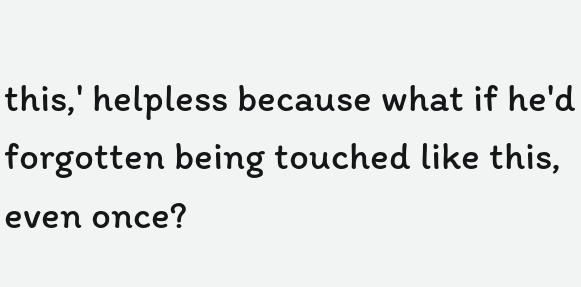this,' helpless because what if he'd forgotten being touched like this, even once?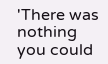'There was nothing you could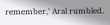remember,' Aral rumbled.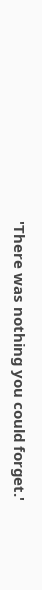'There was nothing you could forget.'